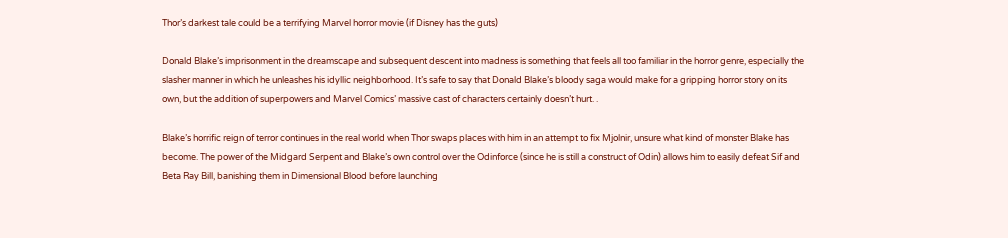Thor’s darkest tale could be a terrifying Marvel horror movie (if Disney has the guts)

Donald Blake’s imprisonment in the dreamscape and subsequent descent into madness is something that feels all too familiar in the horror genre, especially the slasher manner in which he unleashes his idyllic neighborhood. It’s safe to say that Donald Blake’s bloody saga would make for a gripping horror story on its own, but the addition of superpowers and Marvel Comics’ massive cast of characters certainly doesn’t hurt. .

Blake’s horrific reign of terror continues in the real world when Thor swaps places with him in an attempt to fix Mjolnir, unsure what kind of monster Blake has become. The power of the Midgard Serpent and Blake’s own control over the Odinforce (since he is still a construct of Odin) allows him to easily defeat Sif and Beta Ray Bill, banishing them in Dimensional Blood before launching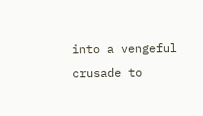into a vengeful crusade to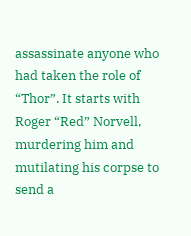assassinate anyone who had taken the role of “Thor”. It starts with Roger “Red” Norvell, murdering him and mutilating his corpse to send a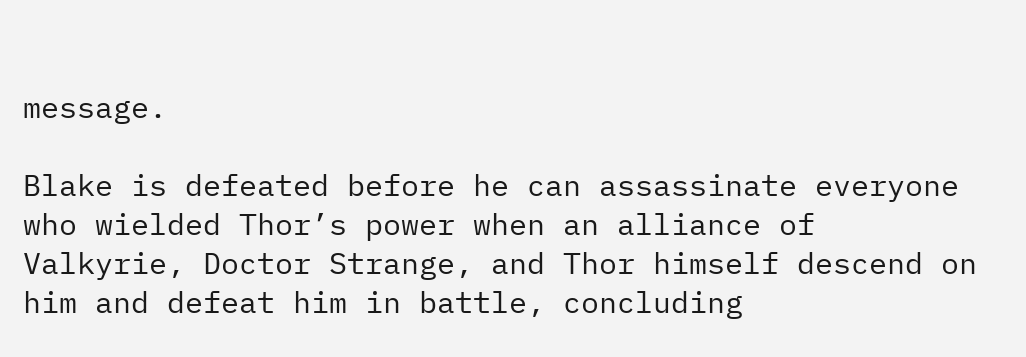message.

Blake is defeated before he can assassinate everyone who wielded Thor’s power when an alliance of Valkyrie, Doctor Strange, and Thor himself descend on him and defeat him in battle, concluding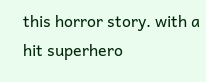this horror story. with a hit superhero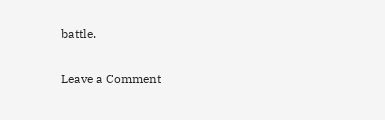battle.

Leave a Comment